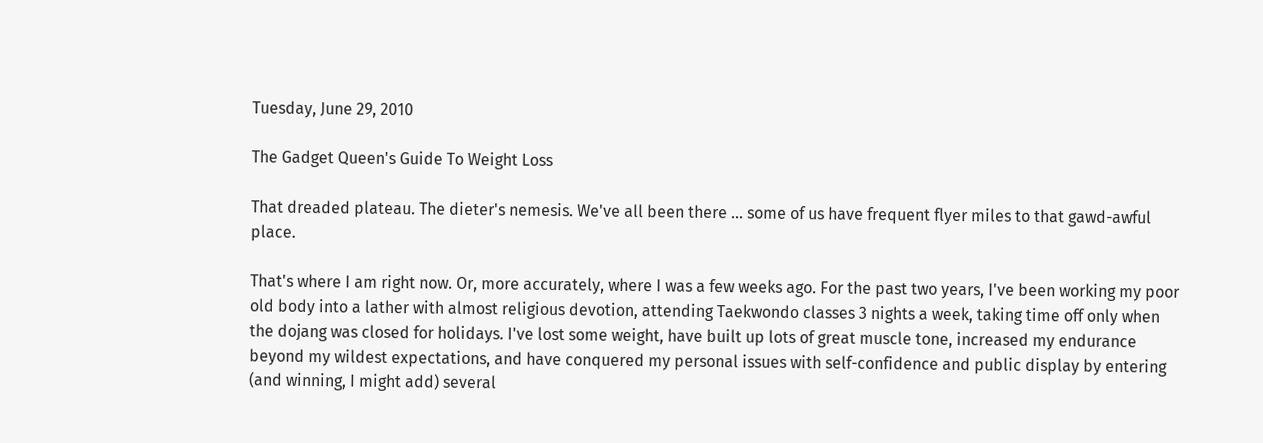Tuesday, June 29, 2010

The Gadget Queen's Guide To Weight Loss

That dreaded plateau. The dieter's nemesis. We've all been there ... some of us have frequent flyer miles to that gawd-awful place.

That's where I am right now. Or, more accurately, where I was a few weeks ago. For the past two years, I've been working my poor old body into a lather with almost religious devotion, attending Taekwondo classes 3 nights a week, taking time off only when the dojang was closed for holidays. I've lost some weight, have built up lots of great muscle tone, increased my endurance beyond my wildest expectations, and have conquered my personal issues with self-confidence and public display by entering (and winning, I might add) several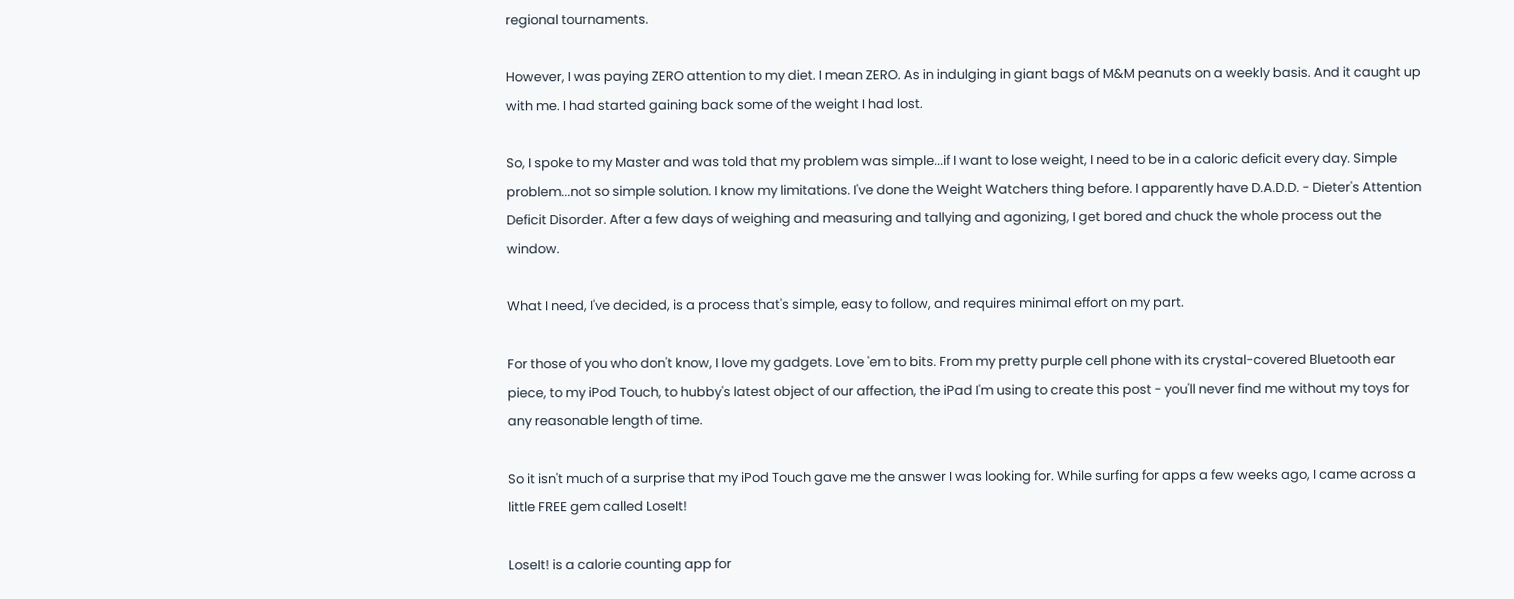regional tournaments.

However, I was paying ZERO attention to my diet. I mean ZERO. As in indulging in giant bags of M&M peanuts on a weekly basis. And it caught up with me. I had started gaining back some of the weight I had lost.

So, I spoke to my Master and was told that my problem was simple...if I want to lose weight, I need to be in a caloric deficit every day. Simple problem...not so simple solution. I know my limitations. I've done the Weight Watchers thing before. I apparently have D.A.D.D. - Dieter's Attention Deficit Disorder. After a few days of weighing and measuring and tallying and agonizing, I get bored and chuck the whole process out the window.

What I need, I've decided, is a process that's simple, easy to follow, and requires minimal effort on my part.

For those of you who don't know, I love my gadgets. Love 'em to bits. From my pretty purple cell phone with its crystal-covered Bluetooth ear piece, to my iPod Touch, to hubby's latest object of our affection, the iPad I'm using to create this post - you'll never find me without my toys for any reasonable length of time.

So it isn't much of a surprise that my iPod Touch gave me the answer I was looking for. While surfing for apps a few weeks ago, I came across a little FREE gem called LoseIt!

LoseIt! is a calorie counting app for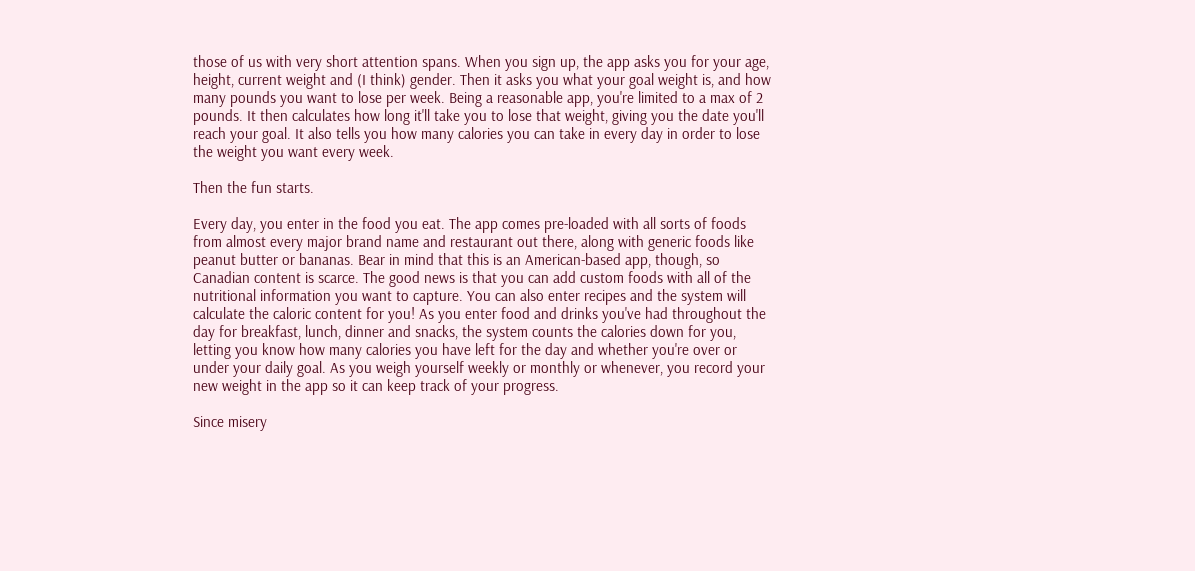those of us with very short attention spans. When you sign up, the app asks you for your age, height, current weight and (I think) gender. Then it asks you what your goal weight is, and how many pounds you want to lose per week. Being a reasonable app, you're limited to a max of 2 pounds. It then calculates how long it'll take you to lose that weight, giving you the date you'll reach your goal. It also tells you how many calories you can take in every day in order to lose the weight you want every week.

Then the fun starts.

Every day, you enter in the food you eat. The app comes pre-loaded with all sorts of foods from almost every major brand name and restaurant out there, along with generic foods like peanut butter or bananas. Bear in mind that this is an American-based app, though, so Canadian content is scarce. The good news is that you can add custom foods with all of the nutritional information you want to capture. You can also enter recipes and the system will calculate the caloric content for you! As you enter food and drinks you've had throughout the day for breakfast, lunch, dinner and snacks, the system counts the calories down for you, letting you know how many calories you have left for the day and whether you're over or under your daily goal. As you weigh yourself weekly or monthly or whenever, you record your new weight in the app so it can keep track of your progress.

Since misery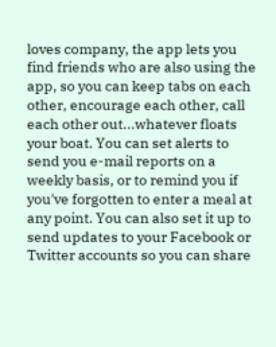loves company, the app lets you find friends who are also using the app, so you can keep tabs on each other, encourage each other, call each other out...whatever floats your boat. You can set alerts to send you e-mail reports on a weekly basis, or to remind you if you've forgotten to enter a meal at any point. You can also set it up to send updates to your Facebook or Twitter accounts so you can share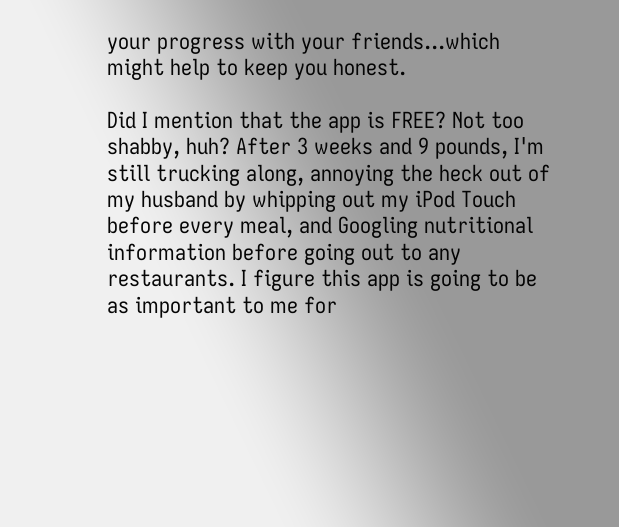your progress with your friends...which might help to keep you honest.

Did I mention that the app is FREE? Not too shabby, huh? After 3 weeks and 9 pounds, I'm still trucking along, annoying the heck out of my husband by whipping out my iPod Touch before every meal, and Googling nutritional information before going out to any restaurants. I figure this app is going to be as important to me for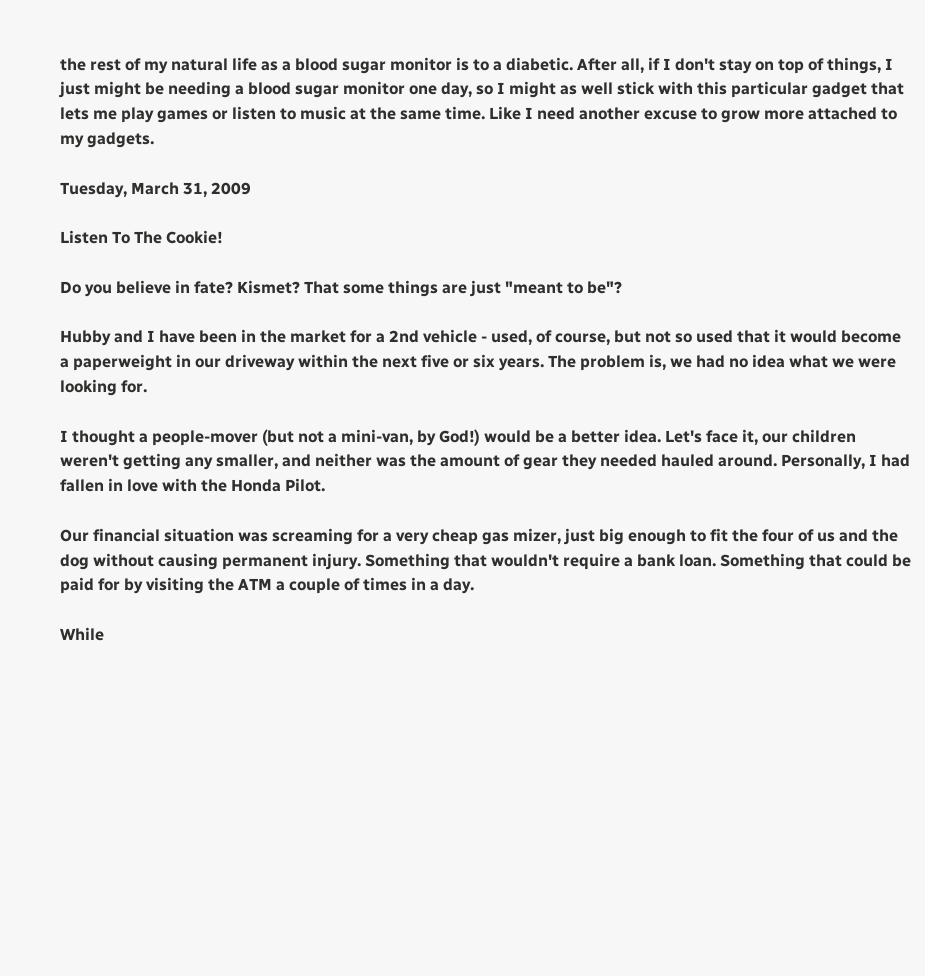the rest of my natural life as a blood sugar monitor is to a diabetic. After all, if I don't stay on top of things, I just might be needing a blood sugar monitor one day, so I might as well stick with this particular gadget that lets me play games or listen to music at the same time. Like I need another excuse to grow more attached to my gadgets.

Tuesday, March 31, 2009

Listen To The Cookie!

Do you believe in fate? Kismet? That some things are just "meant to be"?

Hubby and I have been in the market for a 2nd vehicle - used, of course, but not so used that it would become a paperweight in our driveway within the next five or six years. The problem is, we had no idea what we were looking for.

I thought a people-mover (but not a mini-van, by God!) would be a better idea. Let's face it, our children weren't getting any smaller, and neither was the amount of gear they needed hauled around. Personally, I had fallen in love with the Honda Pilot.

Our financial situation was screaming for a very cheap gas mizer, just big enough to fit the four of us and the dog without causing permanent injury. Something that wouldn't require a bank loan. Something that could be paid for by visiting the ATM a couple of times in a day.

While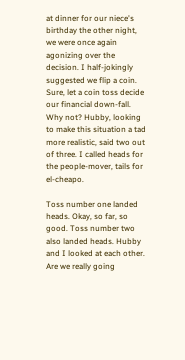at dinner for our niece's birthday the other night, we were once again agonizing over the decision. I half-jokingly suggested we flip a coin. Sure, let a coin toss decide our financial down-fall. Why not? Hubby, looking to make this situation a tad more realistic, said two out of three. I called heads for the people-mover, tails for el-cheapo.

Toss number one landed heads. Okay, so far, so good. Toss number two also landed heads. Hubby and I looked at each other. Are we really going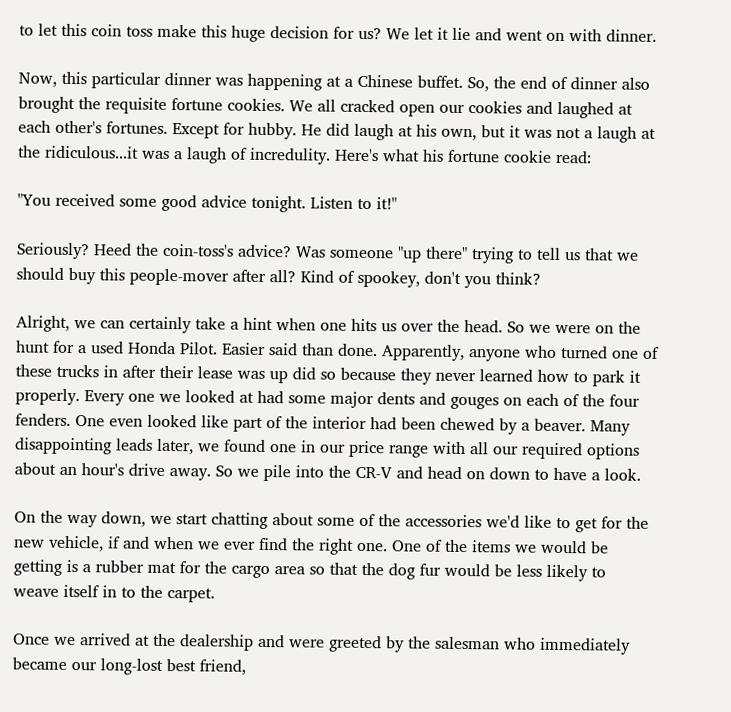to let this coin toss make this huge decision for us? We let it lie and went on with dinner.

Now, this particular dinner was happening at a Chinese buffet. So, the end of dinner also brought the requisite fortune cookies. We all cracked open our cookies and laughed at each other's fortunes. Except for hubby. He did laugh at his own, but it was not a laugh at the ridiculous...it was a laugh of incredulity. Here's what his fortune cookie read:

"You received some good advice tonight. Listen to it!"

Seriously? Heed the coin-toss's advice? Was someone "up there" trying to tell us that we should buy this people-mover after all? Kind of spookey, don't you think?

Alright, we can certainly take a hint when one hits us over the head. So we were on the hunt for a used Honda Pilot. Easier said than done. Apparently, anyone who turned one of these trucks in after their lease was up did so because they never learned how to park it properly. Every one we looked at had some major dents and gouges on each of the four fenders. One even looked like part of the interior had been chewed by a beaver. Many disappointing leads later, we found one in our price range with all our required options about an hour's drive away. So we pile into the CR-V and head on down to have a look.

On the way down, we start chatting about some of the accessories we'd like to get for the new vehicle, if and when we ever find the right one. One of the items we would be getting is a rubber mat for the cargo area so that the dog fur would be less likely to weave itself in to the carpet.

Once we arrived at the dealership and were greeted by the salesman who immediately became our long-lost best friend,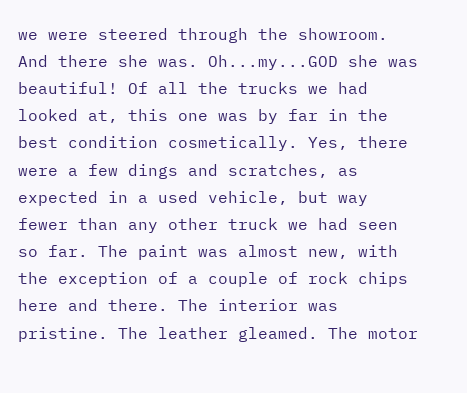we were steered through the showroom. And there she was. Oh...my...GOD she was beautiful! Of all the trucks we had looked at, this one was by far in the best condition cosmetically. Yes, there were a few dings and scratches, as expected in a used vehicle, but way fewer than any other truck we had seen so far. The paint was almost new, with the exception of a couple of rock chips here and there. The interior was pristine. The leather gleamed. The motor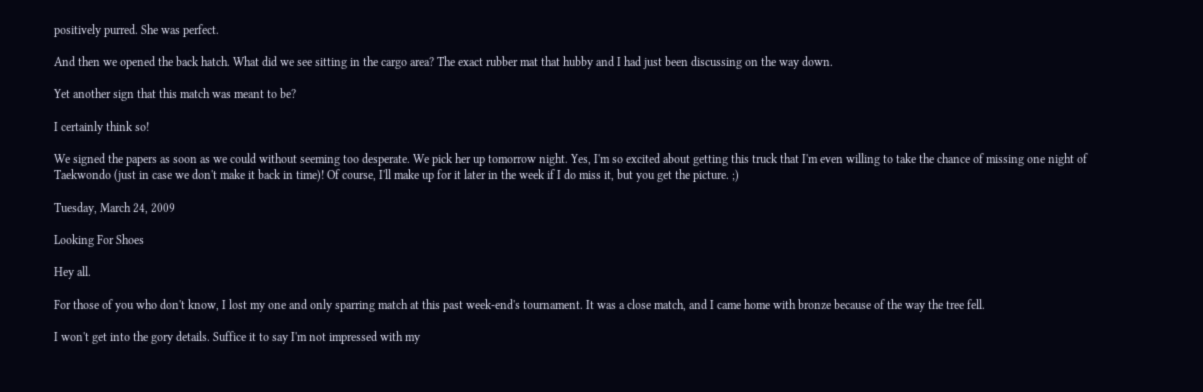positively purred. She was perfect.

And then we opened the back hatch. What did we see sitting in the cargo area? The exact rubber mat that hubby and I had just been discussing on the way down.

Yet another sign that this match was meant to be?

I certainly think so!

We signed the papers as soon as we could without seeming too desperate. We pick her up tomorrow night. Yes, I'm so excited about getting this truck that I'm even willing to take the chance of missing one night of Taekwondo (just in case we don't make it back in time)! Of course, I'll make up for it later in the week if I do miss it, but you get the picture. ;)

Tuesday, March 24, 2009

Looking For Shoes

Hey all.

For those of you who don't know, I lost my one and only sparring match at this past week-end's tournament. It was a close match, and I came home with bronze because of the way the tree fell.

I won't get into the gory details. Suffice it to say I'm not impressed with my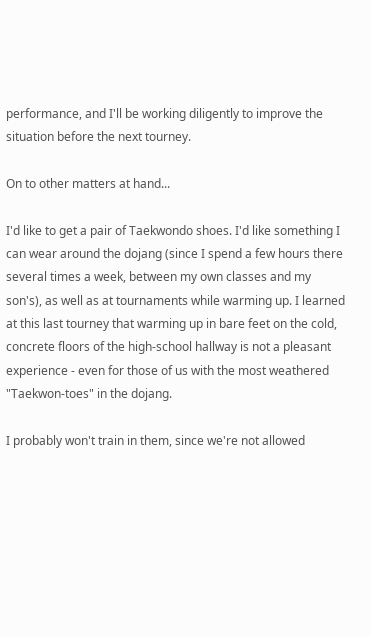performance, and I'll be working diligently to improve the situation before the next tourney.

On to other matters at hand...

I'd like to get a pair of Taekwondo shoes. I'd like something I can wear around the dojang (since I spend a few hours there several times a week, between my own classes and my son's), as well as at tournaments while warming up. I learned at this last tourney that warming up in bare feet on the cold, concrete floors of the high-school hallway is not a pleasant experience - even for those of us with the most weathered "Taekwon-toes" in the dojang.

I probably won't train in them, since we're not allowed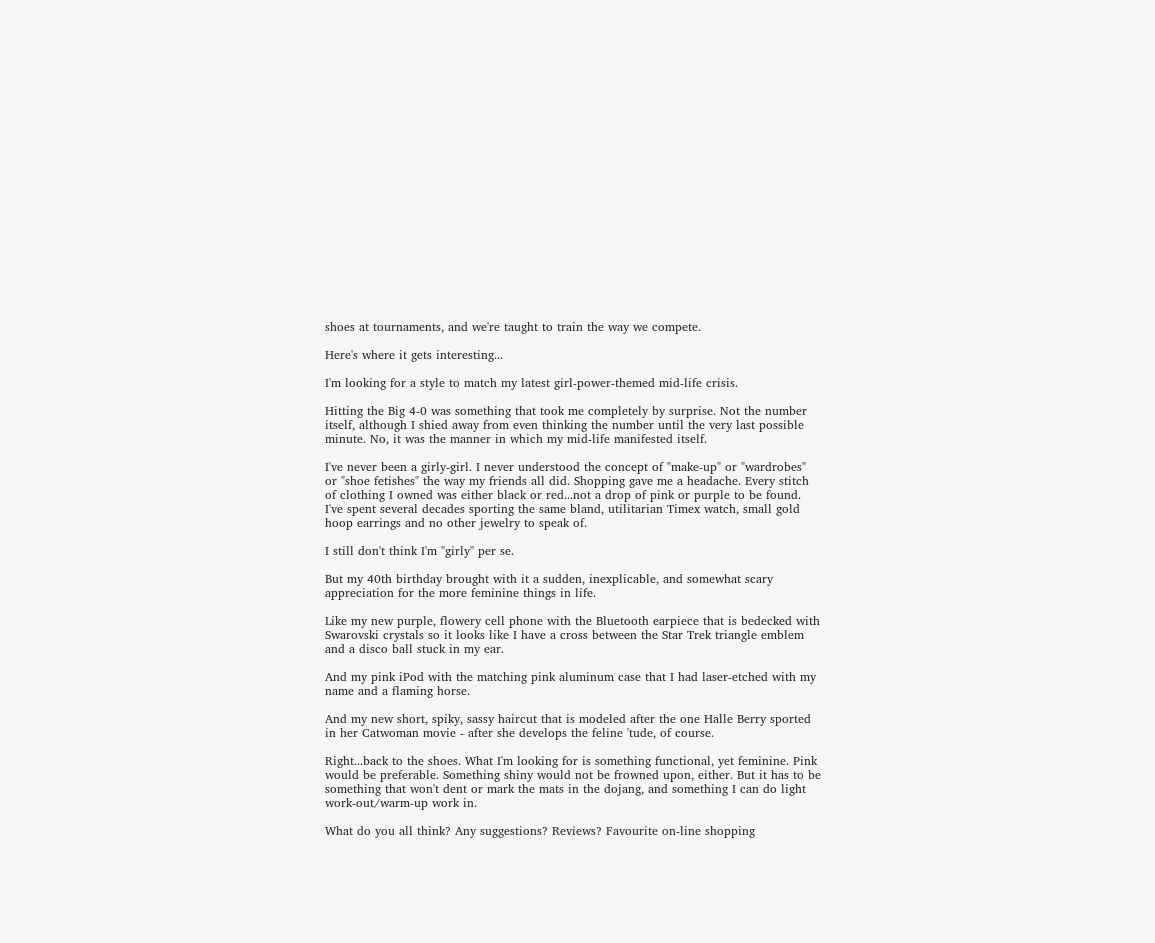shoes at tournaments, and we're taught to train the way we compete.

Here's where it gets interesting...

I'm looking for a style to match my latest girl-power-themed mid-life crisis.

Hitting the Big 4-0 was something that took me completely by surprise. Not the number itself, although I shied away from even thinking the number until the very last possible minute. No, it was the manner in which my mid-life manifested itself.

I've never been a girly-girl. I never understood the concept of "make-up" or "wardrobes" or "shoe fetishes" the way my friends all did. Shopping gave me a headache. Every stitch of clothing I owned was either black or red...not a drop of pink or purple to be found. I've spent several decades sporting the same bland, utilitarian Timex watch, small gold hoop earrings and no other jewelry to speak of.

I still don't think I'm "girly" per se.

But my 40th birthday brought with it a sudden, inexplicable, and somewhat scary appreciation for the more feminine things in life.

Like my new purple, flowery cell phone with the Bluetooth earpiece that is bedecked with Swarovski crystals so it looks like I have a cross between the Star Trek triangle emblem and a disco ball stuck in my ear.

And my pink iPod with the matching pink aluminum case that I had laser-etched with my name and a flaming horse.

And my new short, spiky, sassy haircut that is modeled after the one Halle Berry sported in her Catwoman movie - after she develops the feline 'tude, of course.

Right...back to the shoes. What I'm looking for is something functional, yet feminine. Pink would be preferable. Something shiny would not be frowned upon, either. But it has to be something that won't dent or mark the mats in the dojang, and something I can do light work-out/warm-up work in.

What do you all think? Any suggestions? Reviews? Favourite on-line shopping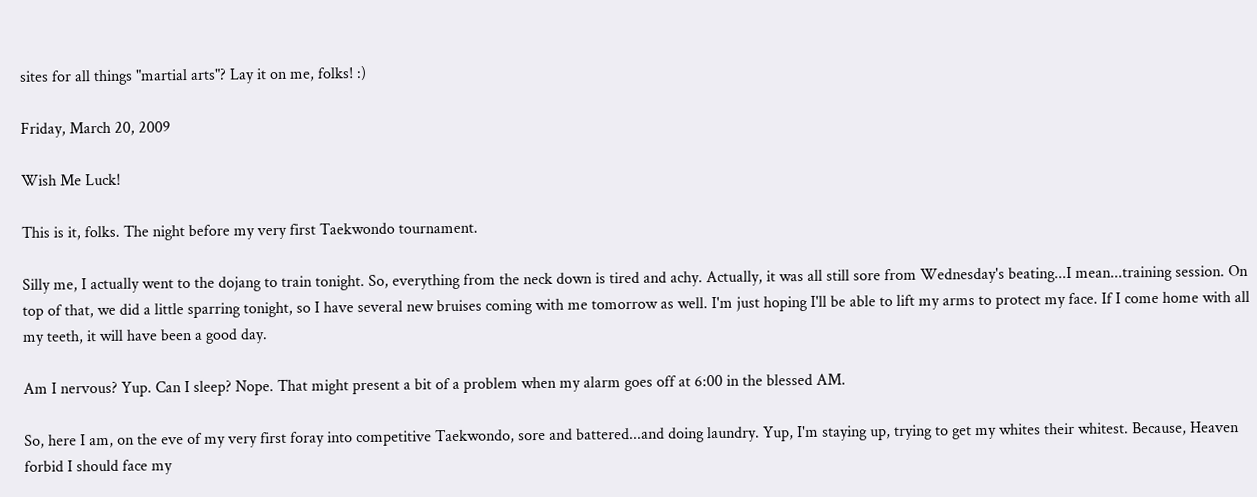sites for all things "martial arts"? Lay it on me, folks! :)

Friday, March 20, 2009

Wish Me Luck!

This is it, folks. The night before my very first Taekwondo tournament.

Silly me, I actually went to the dojang to train tonight. So, everything from the neck down is tired and achy. Actually, it was all still sore from Wednesday's beating...I mean...training session. On top of that, we did a little sparring tonight, so I have several new bruises coming with me tomorrow as well. I'm just hoping I'll be able to lift my arms to protect my face. If I come home with all my teeth, it will have been a good day.

Am I nervous? Yup. Can I sleep? Nope. That might present a bit of a problem when my alarm goes off at 6:00 in the blessed AM.

So, here I am, on the eve of my very first foray into competitive Taekwondo, sore and battered...and doing laundry. Yup, I'm staying up, trying to get my whites their whitest. Because, Heaven forbid I should face my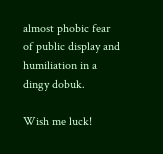almost phobic fear of public display and humiliation in a dingy dobuk.

Wish me luck!